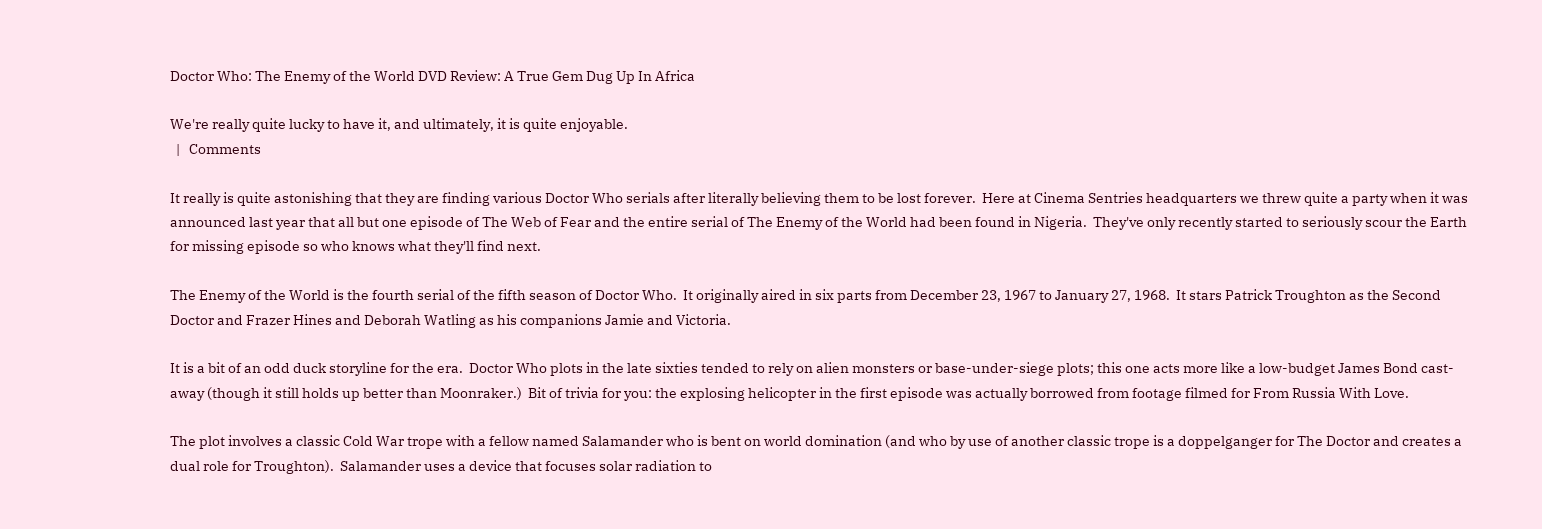Doctor Who: The Enemy of the World DVD Review: A True Gem Dug Up In Africa

We're really quite lucky to have it, and ultimately, it is quite enjoyable.
  |   Comments

It really is quite astonishing that they are finding various Doctor Who serials after literally believing them to be lost forever.  Here at Cinema Sentries headquarters we threw quite a party when it was announced last year that all but one episode of The Web of Fear and the entire serial of The Enemy of the World had been found in Nigeria.  They've only recently started to seriously scour the Earth for missing episode so who knows what they'll find next.

The Enemy of the World is the fourth serial of the fifth season of Doctor Who.  It originally aired in six parts from December 23, 1967 to January 27, 1968.  It stars Patrick Troughton as the Second Doctor and Frazer Hines and Deborah Watling as his companions Jamie and Victoria.

It is a bit of an odd duck storyline for the era.  Doctor Who plots in the late sixties tended to rely on alien monsters or base-under-siege plots; this one acts more like a low-budget James Bond cast-away (though it still holds up better than Moonraker.)  Bit of trivia for you: the explosing helicopter in the first episode was actually borrowed from footage filmed for From Russia With Love.

The plot involves a classic Cold War trope with a fellow named Salamander who is bent on world domination (and who by use of another classic trope is a doppelganger for The Doctor and creates a dual role for Troughton).  Salamander uses a device that focuses solar radiation to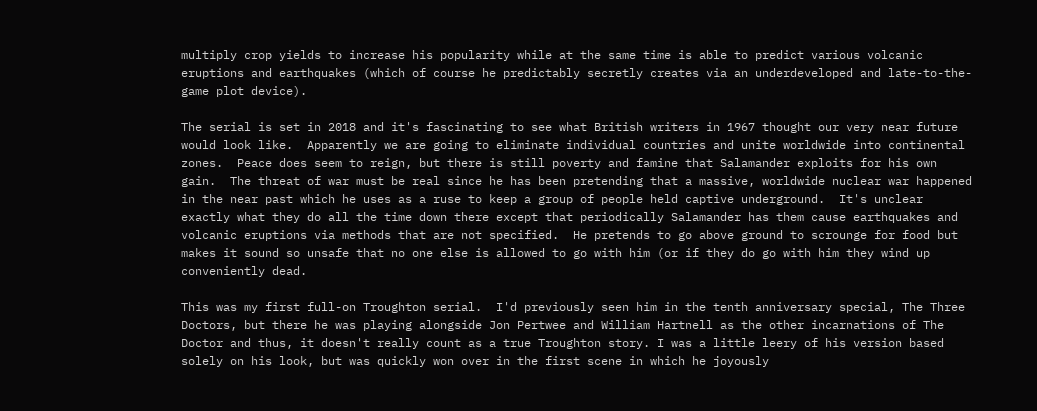multiply crop yields to increase his popularity while at the same time is able to predict various volcanic eruptions and earthquakes (which of course he predictably secretly creates via an underdeveloped and late-to-the-game plot device).

The serial is set in 2018 and it's fascinating to see what British writers in 1967 thought our very near future would look like.  Apparently we are going to eliminate individual countries and unite worldwide into continental zones.  Peace does seem to reign, but there is still poverty and famine that Salamander exploits for his own gain.  The threat of war must be real since he has been pretending that a massive, worldwide nuclear war happened in the near past which he uses as a ruse to keep a group of people held captive underground.  It's unclear exactly what they do all the time down there except that periodically Salamander has them cause earthquakes and volcanic eruptions via methods that are not specified.  He pretends to go above ground to scrounge for food but makes it sound so unsafe that no one else is allowed to go with him (or if they do go with him they wind up conveniently dead.

This was my first full-on Troughton serial.  I'd previously seen him in the tenth anniversary special, The Three Doctors, but there he was playing alongside Jon Pertwee and William Hartnell as the other incarnations of The Doctor and thus, it doesn't really count as a true Troughton story. I was a little leery of his version based solely on his look, but was quickly won over in the first scene in which he joyously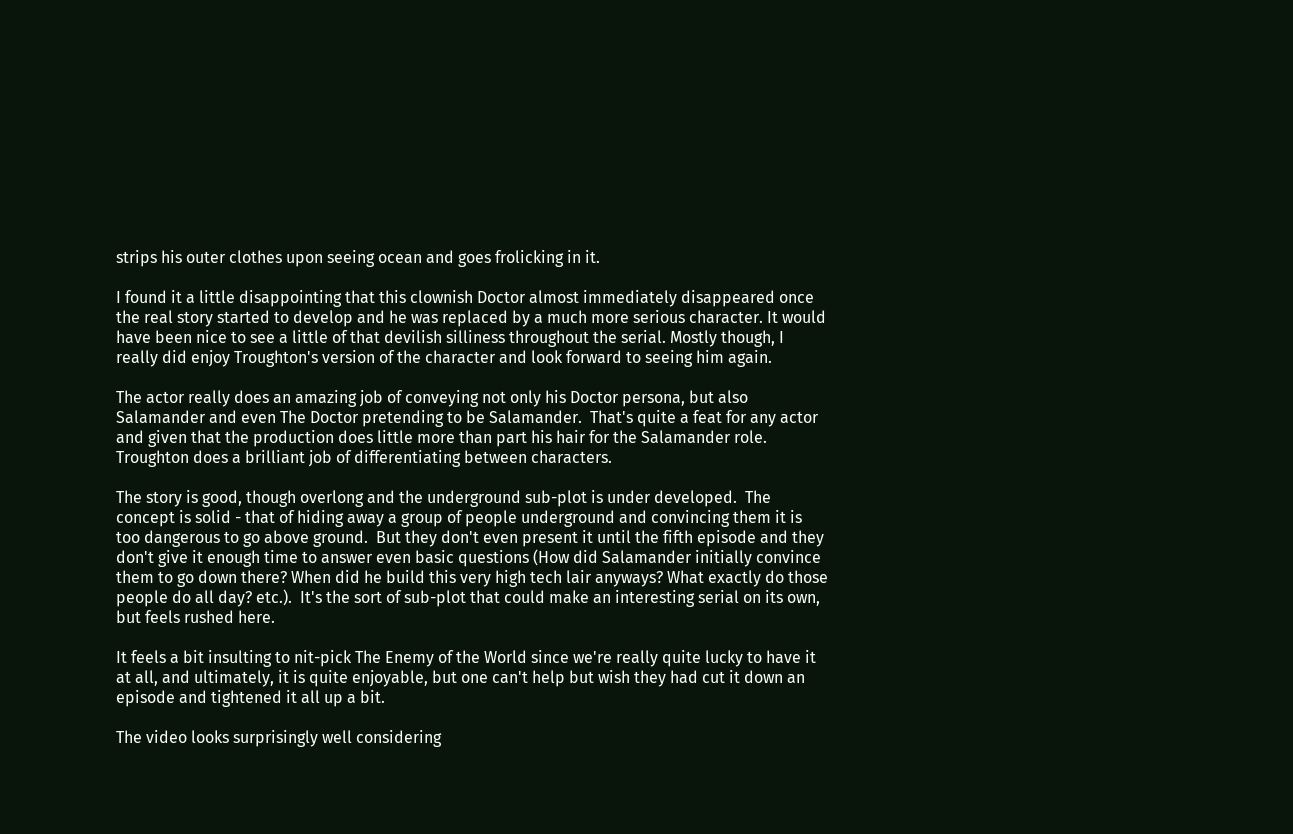strips his outer clothes upon seeing ocean and goes frolicking in it.

I found it a little disappointing that this clownish Doctor almost immediately disappeared once the real story started to develop and he was replaced by a much more serious character. It would have been nice to see a little of that devilish silliness throughout the serial. Mostly though, I really did enjoy Troughton's version of the character and look forward to seeing him again.

The actor really does an amazing job of conveying not only his Doctor persona, but also Salamander and even The Doctor pretending to be Salamander.  That's quite a feat for any actor and given that the production does little more than part his hair for the Salamander role. Troughton does a brilliant job of differentiating between characters.

The story is good, though overlong and the underground sub-plot is under developed.  The concept is solid - that of hiding away a group of people underground and convincing them it is too dangerous to go above ground.  But they don't even present it until the fifth episode and they don't give it enough time to answer even basic questions (How did Salamander initially convince them to go down there? When did he build this very high tech lair anyways? What exactly do those people do all day? etc.).  It's the sort of sub-plot that could make an interesting serial on its own, but feels rushed here.

It feels a bit insulting to nit-pick The Enemy of the World since we're really quite lucky to have it at all, and ultimately, it is quite enjoyable, but one can't help but wish they had cut it down an episode and tightened it all up a bit.

The video looks surprisingly well considering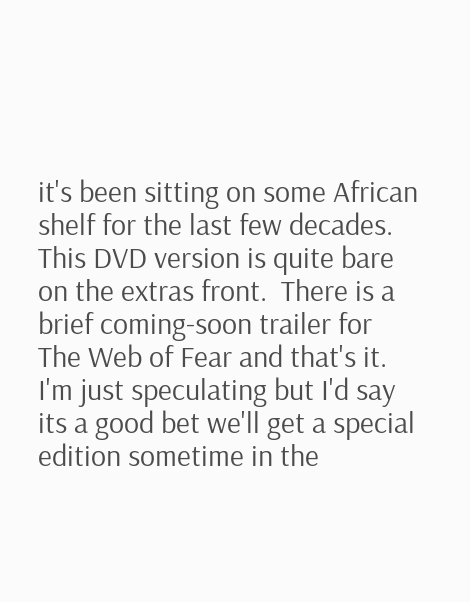it's been sitting on some African shelf for the last few decades. This DVD version is quite bare on the extras front.  There is a brief coming-soon trailer for The Web of Fear and that's it. I'm just speculating but I'd say its a good bet we'll get a special edition sometime in the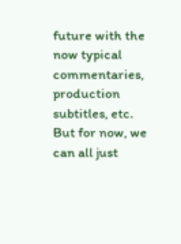future with the now typical commentaries, production subtitles, etc.  But for now, we can all just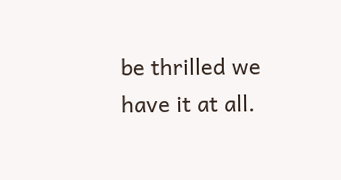be thrilled we have it at all.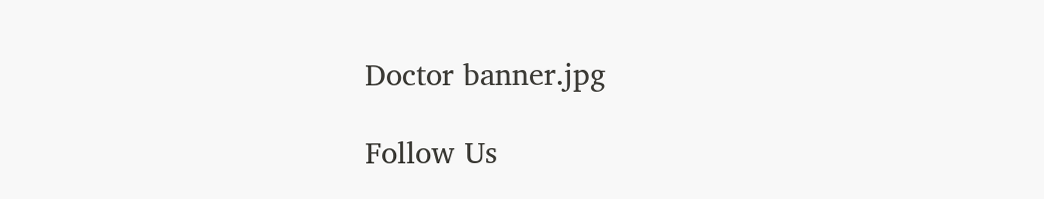Doctor banner.jpg

Follow Us